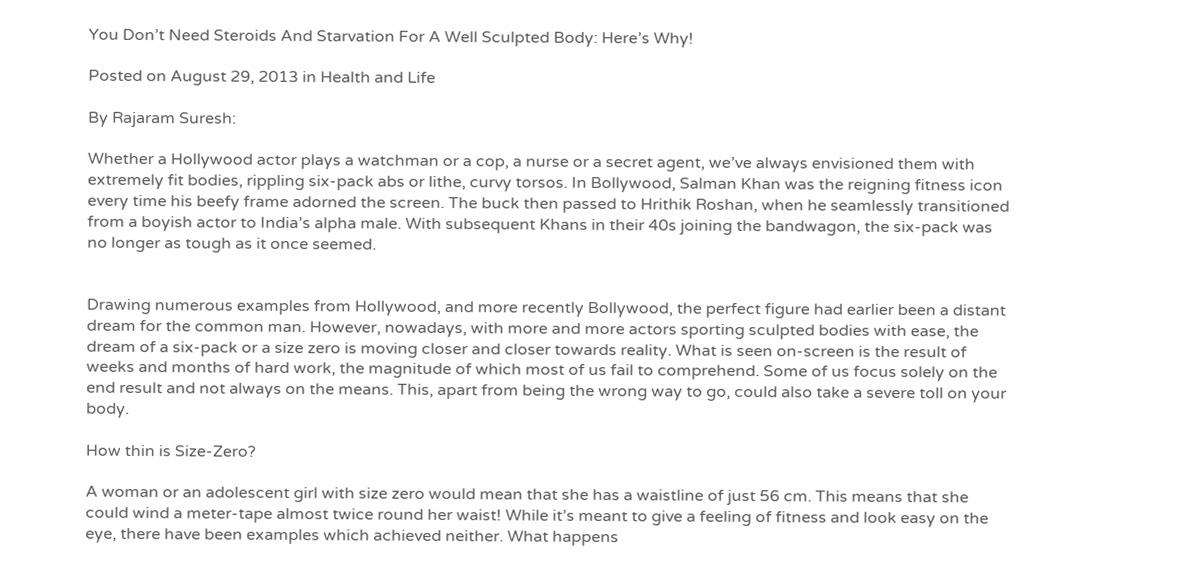You Don’t Need Steroids And Starvation For A Well Sculpted Body: Here’s Why!

Posted on August 29, 2013 in Health and Life

By Rajaram Suresh:

Whether a Hollywood actor plays a watchman or a cop, a nurse or a secret agent, we’ve always envisioned them with extremely fit bodies, rippling six-pack abs or lithe, curvy torsos. In Bollywood, Salman Khan was the reigning fitness icon every time his beefy frame adorned the screen. The buck then passed to Hrithik Roshan, when he seamlessly transitioned from a boyish actor to India’s alpha male. With subsequent Khans in their 40s joining the bandwagon, the six-pack was no longer as tough as it once seemed.


Drawing numerous examples from Hollywood, and more recently Bollywood, the perfect figure had earlier been a distant dream for the common man. However, nowadays, with more and more actors sporting sculpted bodies with ease, the dream of a six-pack or a size zero is moving closer and closer towards reality. What is seen on-screen is the result of weeks and months of hard work, the magnitude of which most of us fail to comprehend. Some of us focus solely on the end result and not always on the means. This, apart from being the wrong way to go, could also take a severe toll on your body.

How thin is Size-Zero?

A woman or an adolescent girl with size zero would mean that she has a waistline of just 56 cm. This means that she could wind a meter-tape almost twice round her waist! While it’s meant to give a feeling of fitness and look easy on the eye, there have been examples which achieved neither. What happens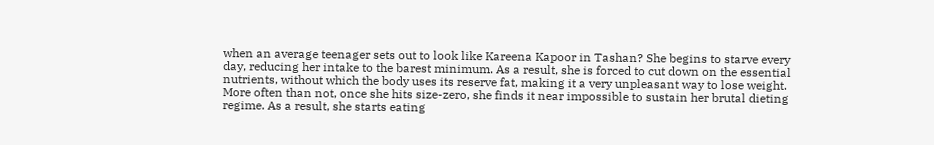when an average teenager sets out to look like Kareena Kapoor in Tashan? She begins to starve every day, reducing her intake to the barest minimum. As a result, she is forced to cut down on the essential nutrients, without which the body uses its reserve fat, making it a very unpleasant way to lose weight. More often than not, once she hits size-zero, she finds it near impossible to sustain her brutal dieting regime. As a result, she starts eating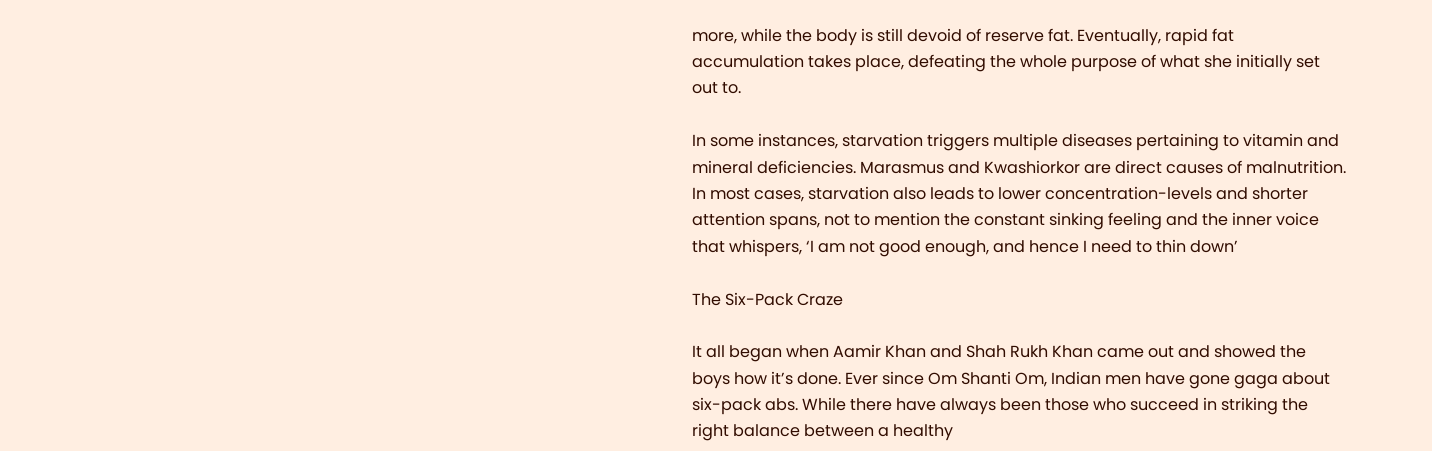more, while the body is still devoid of reserve fat. Eventually, rapid fat accumulation takes place, defeating the whole purpose of what she initially set out to.

In some instances, starvation triggers multiple diseases pertaining to vitamin and mineral deficiencies. Marasmus and Kwashiorkor are direct causes of malnutrition. In most cases, starvation also leads to lower concentration-levels and shorter attention spans, not to mention the constant sinking feeling and the inner voice that whispers, ‘I am not good enough, and hence I need to thin down’

The Six-Pack Craze

It all began when Aamir Khan and Shah Rukh Khan came out and showed the boys how it’s done. Ever since Om Shanti Om, Indian men have gone gaga about six-pack abs. While there have always been those who succeed in striking the right balance between a healthy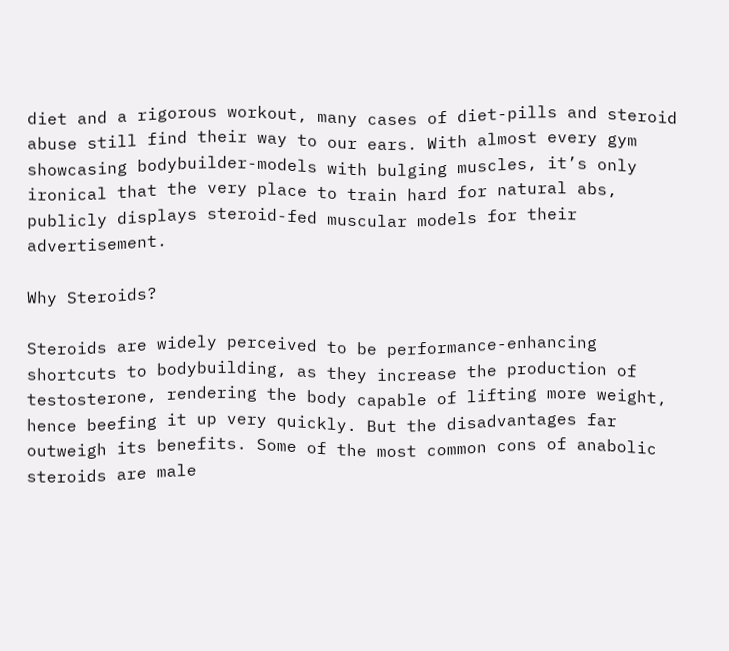diet and a rigorous workout, many cases of diet-pills and steroid abuse still find their way to our ears. With almost every gym showcasing bodybuilder-models with bulging muscles, it’s only ironical that the very place to train hard for natural abs, publicly displays steroid-fed muscular models for their advertisement.

Why Steroids?

Steroids are widely perceived to be performance-enhancing shortcuts to bodybuilding, as they increase the production of testosterone, rendering the body capable of lifting more weight, hence beefing it up very quickly. But the disadvantages far outweigh its benefits. Some of the most common cons of anabolic steroids are male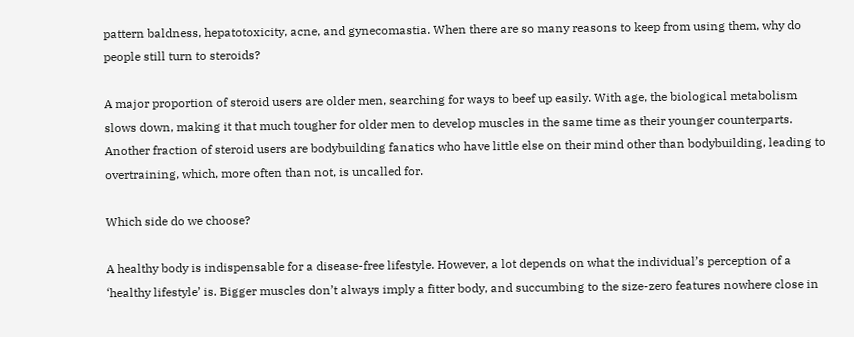pattern baldness, hepatotoxicity, acne, and gynecomastia. When there are so many reasons to keep from using them, why do people still turn to steroids?

A major proportion of steroid users are older men, searching for ways to beef up easily. With age, the biological metabolism slows down, making it that much tougher for older men to develop muscles in the same time as their younger counterparts. Another fraction of steroid users are bodybuilding fanatics who have little else on their mind other than bodybuilding, leading to overtraining, which, more often than not, is uncalled for.

Which side do we choose?

A healthy body is indispensable for a disease-free lifestyle. However, a lot depends on what the individual’s perception of a ‘healthy lifestyle’ is. Bigger muscles don’t always imply a fitter body, and succumbing to the size-zero features nowhere close in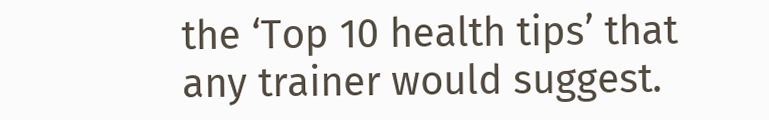the ‘Top 10 health tips’ that any trainer would suggest.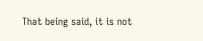That being said, it is not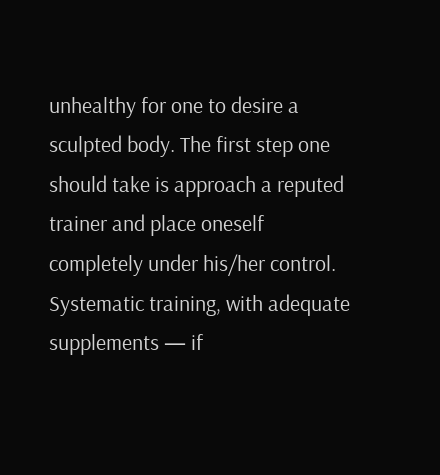unhealthy for one to desire a sculpted body. The first step one should take is approach a reputed trainer and place oneself completely under his/her control. Systematic training, with adequate supplements — if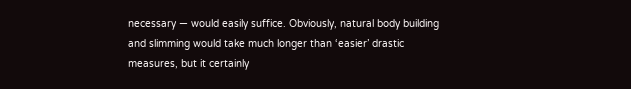necessary — would easily suffice. Obviously, natural body building and slimming would take much longer than ‘easier’ drastic measures, but it certainly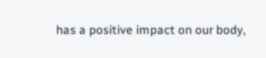has a positive impact on our body,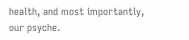health, and most importantly, our psyche.